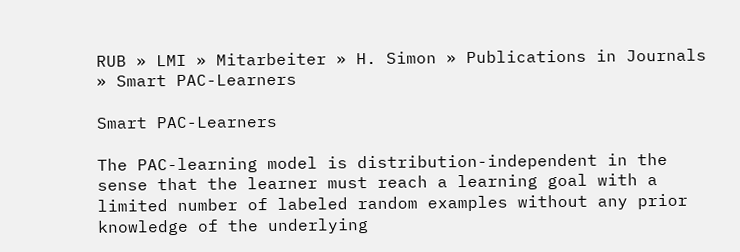RUB » LMI » Mitarbeiter » H. Simon » Publications in Journals » Smart PAC-Learners

Smart PAC-Learners

The PAC-learning model is distribution-independent in the sense that the learner must reach a learning goal with a limited number of labeled random examples without any prior knowledge of the underlying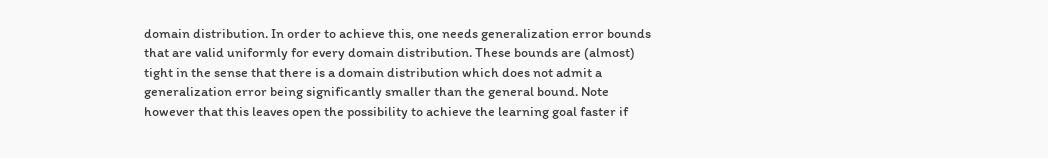domain distribution. In order to achieve this, one needs generalization error bounds that are valid uniformly for every domain distribution. These bounds are (almost) tight in the sense that there is a domain distribution which does not admit a generalization error being significantly smaller than the general bound. Note however that this leaves open the possibility to achieve the learning goal faster if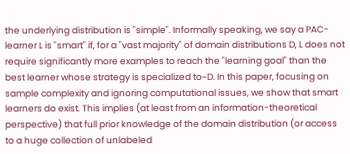the underlying distribution is "simple". Informally speaking, we say a PAC-learner L is "smart" if, for a "vast majority" of domain distributions D, L does not require significantly more examples to reach the "learning goal" than the best learner whose strategy is specialized to~D. In this paper, focusing on sample complexity and ignoring computational issues, we show that smart learners do exist. This implies (at least from an information-theoretical perspective) that full prior knowledge of the domain distribution (or access to a huge collection of unlabeled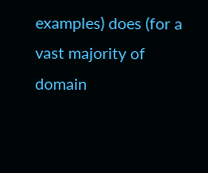examples) does (for a vast majority of domain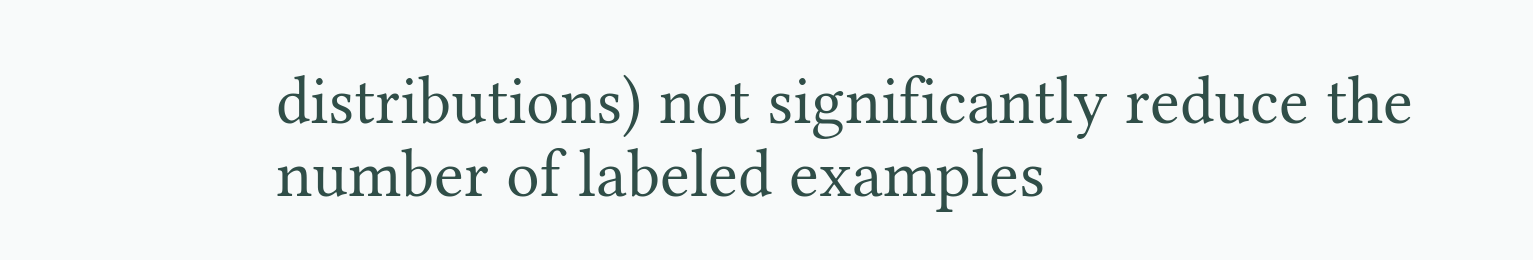distributions) not significantly reduce the number of labeled examples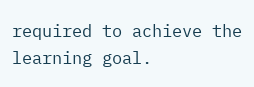required to achieve the learning goal.